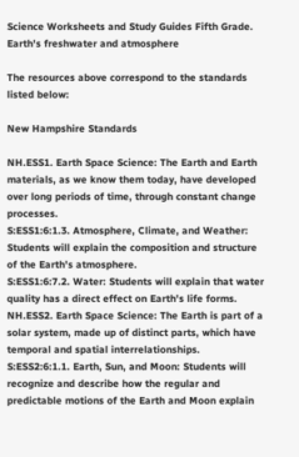Science Worksheets and Study Guides Fifth Grade. Earth's freshwater and atmosphere

The resources above correspond to the standards listed below:

New Hampshire Standards

NH.ESS1. Earth Space Science: The Earth and Earth materials, as we know them today, have developed over long periods of time, through constant change processes.
S:ESS1:6:1.3. Atmosphere, Climate, and Weather: Students will explain the composition and structure of the Earth's atmosphere.
S:ESS1:6:7.2. Water: Students will explain that water quality has a direct effect on Earth's life forms.
NH.ESS2. Earth Space Science: The Earth is part of a solar system, made up of distinct parts, which have temporal and spatial interrelationships.
S:ESS2:6:1.1. Earth, Sun, and Moon: Students will recognize and describe how the regular and predictable motions of the Earth and Moon explain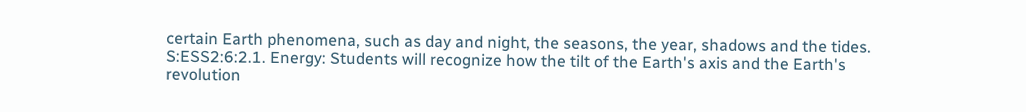certain Earth phenomena, such as day and night, the seasons, the year, shadows and the tides.
S:ESS2:6:2.1. Energy: Students will recognize how the tilt of the Earth's axis and the Earth's revolution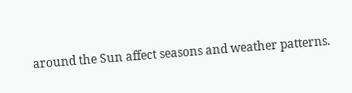around the Sun affect seasons and weather patterns.